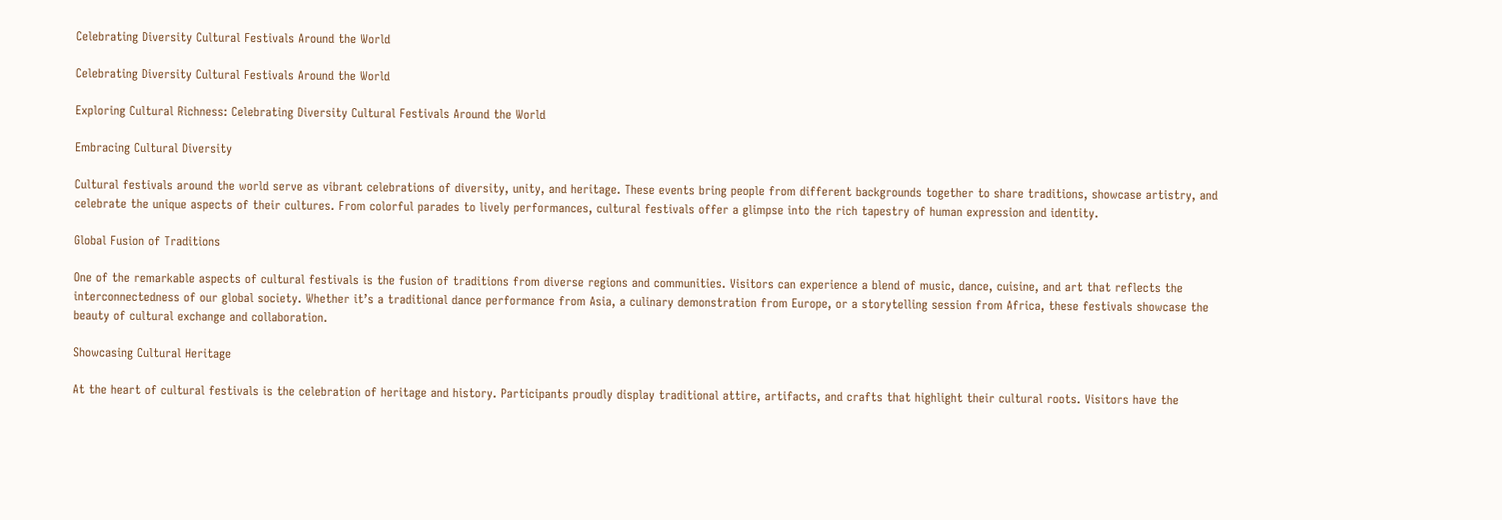Celebrating Diversity Cultural Festivals Around the World

Celebrating Diversity Cultural Festivals Around the World

Exploring Cultural Richness: Celebrating Diversity Cultural Festivals Around the World

Embracing Cultural Diversity

Cultural festivals around the world serve as vibrant celebrations of diversity, unity, and heritage. These events bring people from different backgrounds together to share traditions, showcase artistry, and celebrate the unique aspects of their cultures. From colorful parades to lively performances, cultural festivals offer a glimpse into the rich tapestry of human expression and identity.

Global Fusion of Traditions

One of the remarkable aspects of cultural festivals is the fusion of traditions from diverse regions and communities. Visitors can experience a blend of music, dance, cuisine, and art that reflects the interconnectedness of our global society. Whether it’s a traditional dance performance from Asia, a culinary demonstration from Europe, or a storytelling session from Africa, these festivals showcase the beauty of cultural exchange and collaboration.

Showcasing Cultural Heritage

At the heart of cultural festivals is the celebration of heritage and history. Participants proudly display traditional attire, artifacts, and crafts that highlight their cultural roots. Visitors have the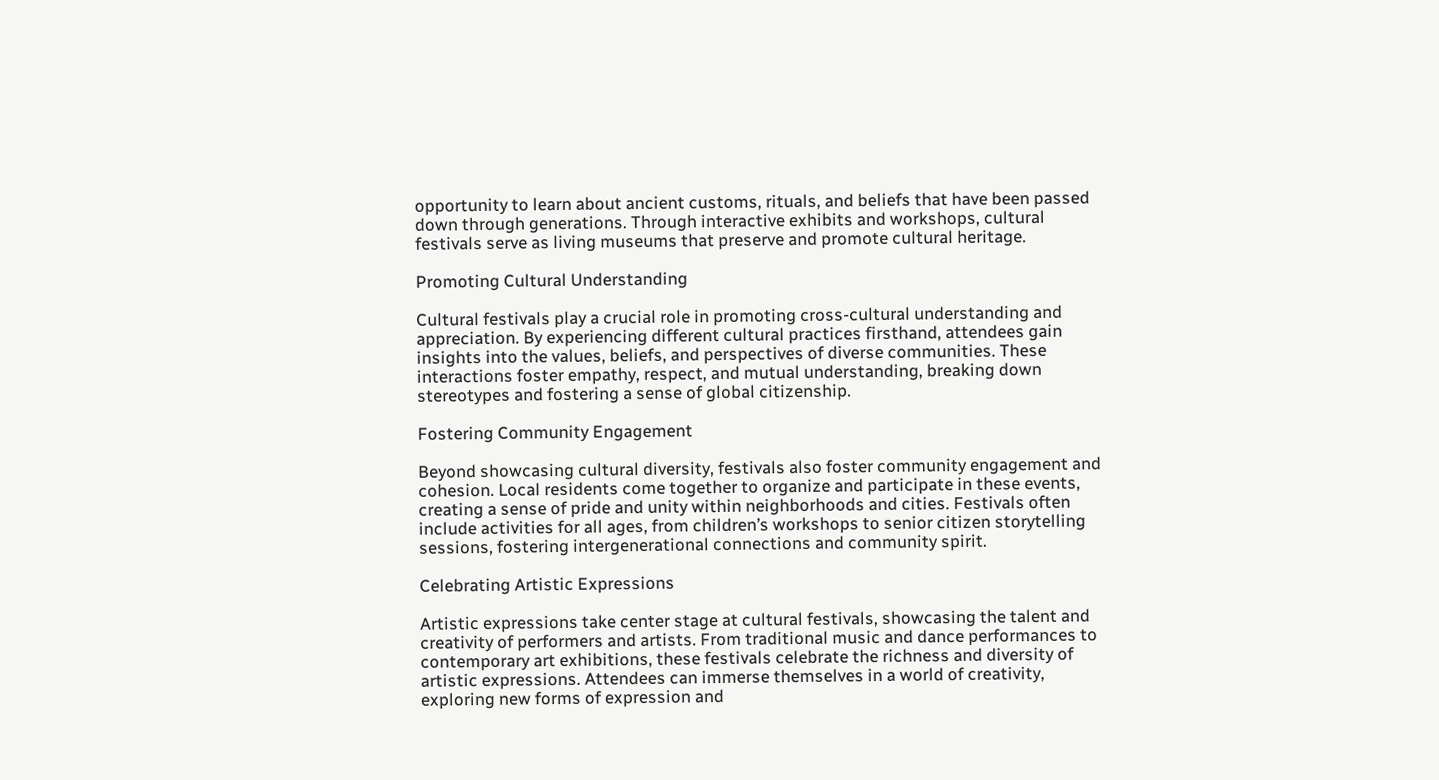opportunity to learn about ancient customs, rituals, and beliefs that have been passed down through generations. Through interactive exhibits and workshops, cultural festivals serve as living museums that preserve and promote cultural heritage.

Promoting Cultural Understanding

Cultural festivals play a crucial role in promoting cross-cultural understanding and appreciation. By experiencing different cultural practices firsthand, attendees gain insights into the values, beliefs, and perspectives of diverse communities. These interactions foster empathy, respect, and mutual understanding, breaking down stereotypes and fostering a sense of global citizenship.

Fostering Community Engagement

Beyond showcasing cultural diversity, festivals also foster community engagement and cohesion. Local residents come together to organize and participate in these events, creating a sense of pride and unity within neighborhoods and cities. Festivals often include activities for all ages, from children’s workshops to senior citizen storytelling sessions, fostering intergenerational connections and community spirit.

Celebrating Artistic Expressions

Artistic expressions take center stage at cultural festivals, showcasing the talent and creativity of performers and artists. From traditional music and dance performances to contemporary art exhibitions, these festivals celebrate the richness and diversity of artistic expressions. Attendees can immerse themselves in a world of creativity, exploring new forms of expression and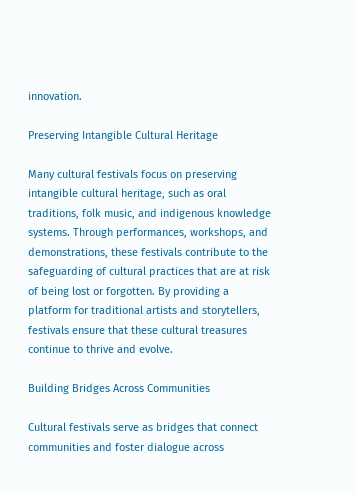innovation.

Preserving Intangible Cultural Heritage

Many cultural festivals focus on preserving intangible cultural heritage, such as oral traditions, folk music, and indigenous knowledge systems. Through performances, workshops, and demonstrations, these festivals contribute to the safeguarding of cultural practices that are at risk of being lost or forgotten. By providing a platform for traditional artists and storytellers, festivals ensure that these cultural treasures continue to thrive and evolve.

Building Bridges Across Communities

Cultural festivals serve as bridges that connect communities and foster dialogue across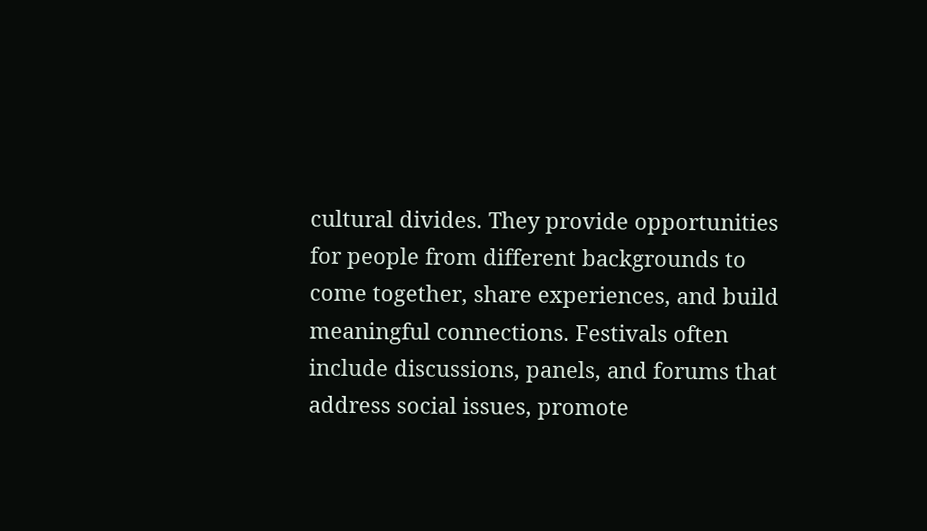cultural divides. They provide opportunities for people from different backgrounds to come together, share experiences, and build meaningful connections. Festivals often include discussions, panels, and forums that address social issues, promote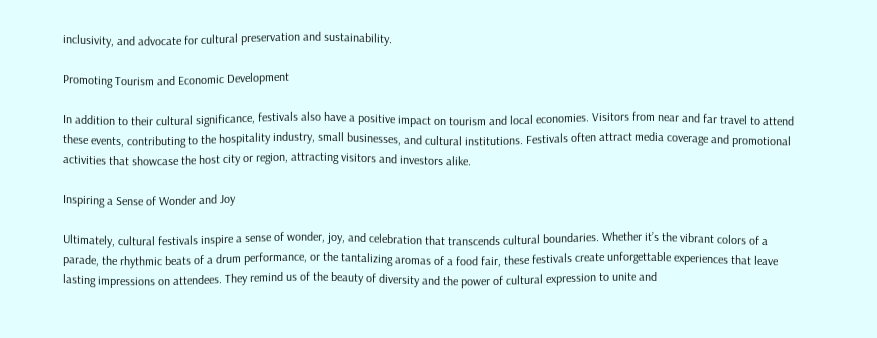inclusivity, and advocate for cultural preservation and sustainability.

Promoting Tourism and Economic Development

In addition to their cultural significance, festivals also have a positive impact on tourism and local economies. Visitors from near and far travel to attend these events, contributing to the hospitality industry, small businesses, and cultural institutions. Festivals often attract media coverage and promotional activities that showcase the host city or region, attracting visitors and investors alike.

Inspiring a Sense of Wonder and Joy

Ultimately, cultural festivals inspire a sense of wonder, joy, and celebration that transcends cultural boundaries. Whether it’s the vibrant colors of a parade, the rhythmic beats of a drum performance, or the tantalizing aromas of a food fair, these festivals create unforgettable experiences that leave lasting impressions on attendees. They remind us of the beauty of diversity and the power of cultural expression to unite and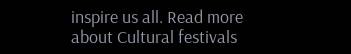inspire us all. Read more about Cultural festivals